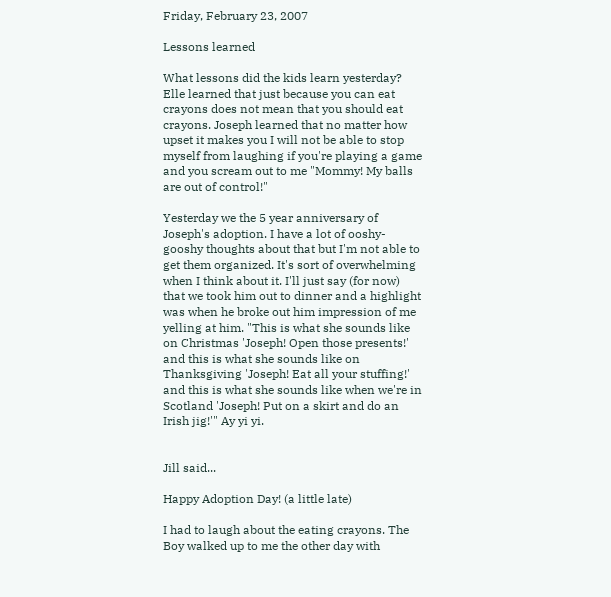Friday, February 23, 2007

Lessons learned

What lessons did the kids learn yesterday? Elle learned that just because you can eat crayons does not mean that you should eat crayons. Joseph learned that no matter how upset it makes you I will not be able to stop myself from laughing if you're playing a game and you scream out to me "Mommy! My balls are out of control!"

Yesterday we the 5 year anniversary of Joseph's adoption. I have a lot of ooshy-gooshy thoughts about that but I'm not able to get them organized. It's sort of overwhelming when I think about it. I'll just say (for now) that we took him out to dinner and a highlight was when he broke out him impression of me yelling at him. "This is what she sounds like on Christmas 'Joseph! Open those presents!' and this is what she sounds like on Thanksgiving 'Joseph! Eat all your stuffing!' and this is what she sounds like when we're in Scotland 'Joseph! Put on a skirt and do an Irish jig!'" Ay yi yi.


Jill said...

Happy Adoption Day! (a little late)

I had to laugh about the eating crayons. The Boy walked up to me the other day with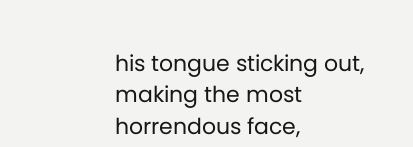his tongue sticking out, making the most horrendous face,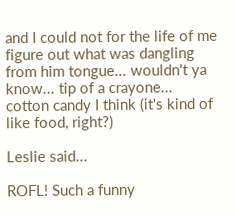and I could not for the life of me figure out what was dangling from him tongue... wouldn't ya know... tip of a crayone... cotton candy I think (it's kind of like food, right?)

Leslie said...

ROFL! Such a funny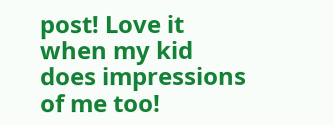post! Love it when my kid does impressions of me too!